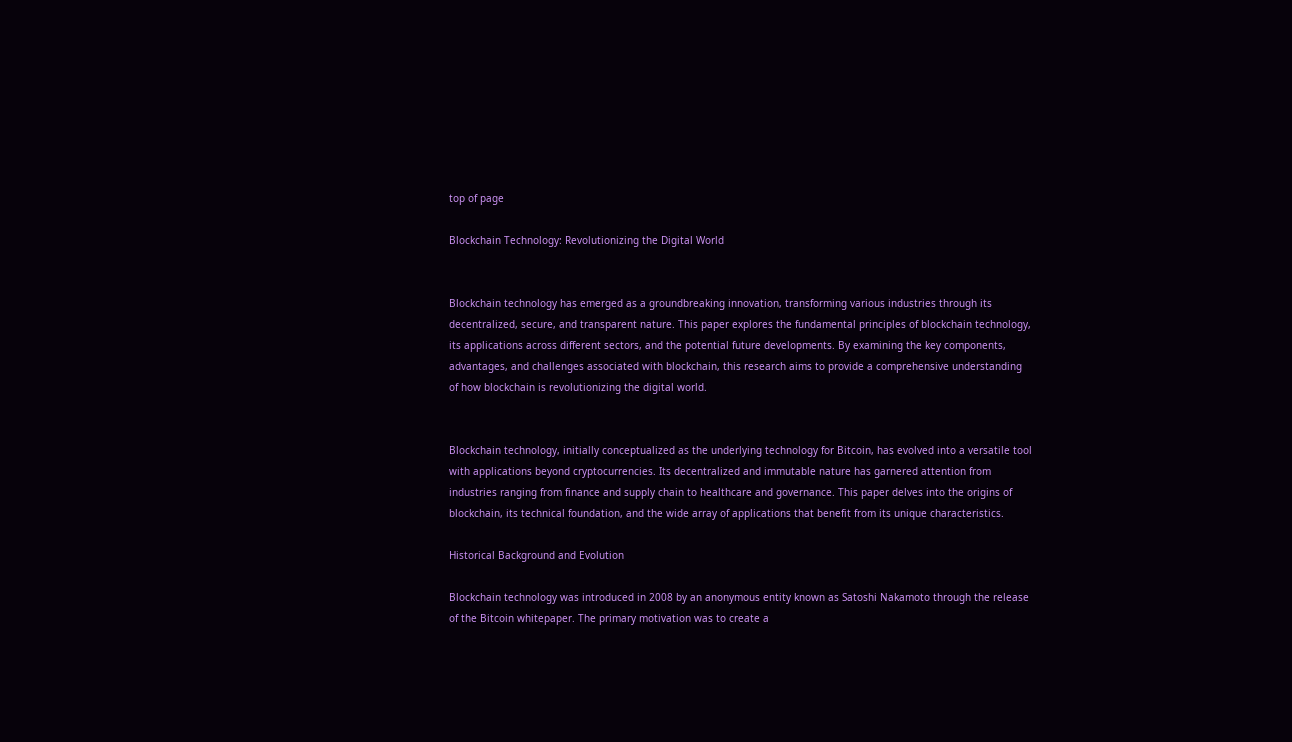top of page

Blockchain Technology: Revolutionizing the Digital World


Blockchain technology has emerged as a groundbreaking innovation, transforming various industries through its decentralized, secure, and transparent nature. This paper explores the fundamental principles of blockchain technology, its applications across different sectors, and the potential future developments. By examining the key components, advantages, and challenges associated with blockchain, this research aims to provide a comprehensive understanding of how blockchain is revolutionizing the digital world.


Blockchain technology, initially conceptualized as the underlying technology for Bitcoin, has evolved into a versatile tool with applications beyond cryptocurrencies. Its decentralized and immutable nature has garnered attention from industries ranging from finance and supply chain to healthcare and governance. This paper delves into the origins of blockchain, its technical foundation, and the wide array of applications that benefit from its unique characteristics.

Historical Background and Evolution

Blockchain technology was introduced in 2008 by an anonymous entity known as Satoshi Nakamoto through the release of the Bitcoin whitepaper. The primary motivation was to create a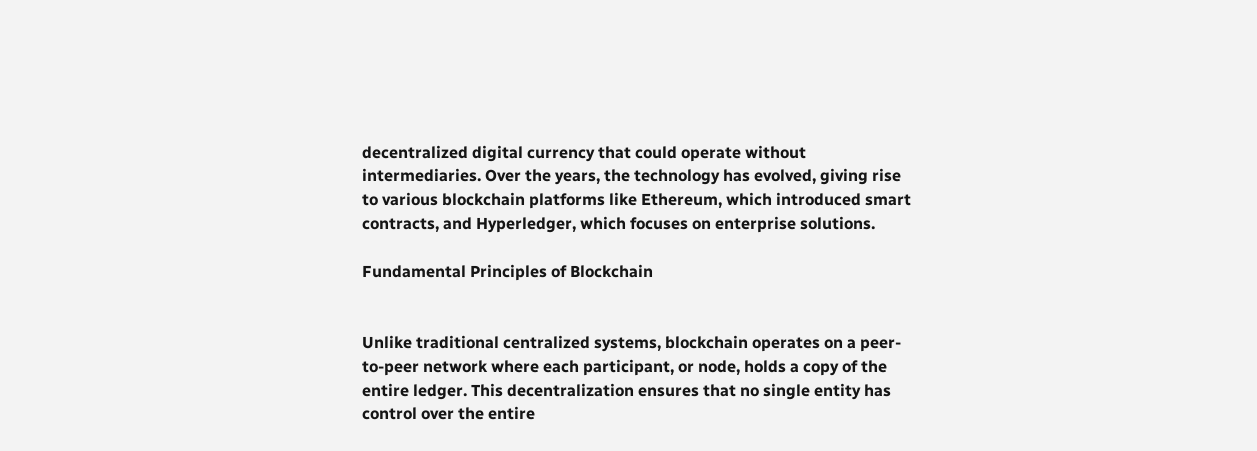decentralized digital currency that could operate without intermediaries. Over the years, the technology has evolved, giving rise to various blockchain platforms like Ethereum, which introduced smart contracts, and Hyperledger, which focuses on enterprise solutions.

Fundamental Principles of Blockchain


Unlike traditional centralized systems, blockchain operates on a peer-to-peer network where each participant, or node, holds a copy of the entire ledger. This decentralization ensures that no single entity has control over the entire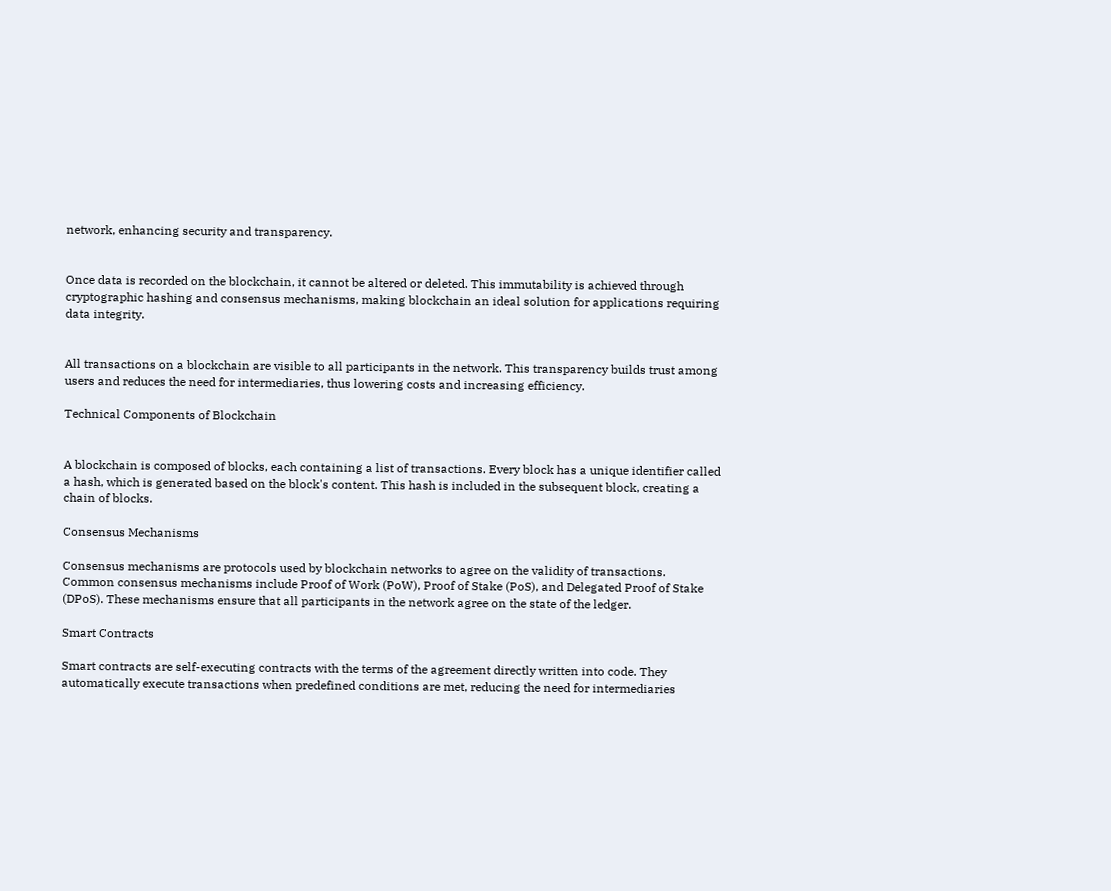network, enhancing security and transparency.


Once data is recorded on the blockchain, it cannot be altered or deleted. This immutability is achieved through cryptographic hashing and consensus mechanisms, making blockchain an ideal solution for applications requiring data integrity.


All transactions on a blockchain are visible to all participants in the network. This transparency builds trust among users and reduces the need for intermediaries, thus lowering costs and increasing efficiency.

Technical Components of Blockchain


A blockchain is composed of blocks, each containing a list of transactions. Every block has a unique identifier called a hash, which is generated based on the block's content. This hash is included in the subsequent block, creating a chain of blocks.

Consensus Mechanisms

Consensus mechanisms are protocols used by blockchain networks to agree on the validity of transactions. Common consensus mechanisms include Proof of Work (PoW), Proof of Stake (PoS), and Delegated Proof of Stake (DPoS). These mechanisms ensure that all participants in the network agree on the state of the ledger.

Smart Contracts

Smart contracts are self-executing contracts with the terms of the agreement directly written into code. They automatically execute transactions when predefined conditions are met, reducing the need for intermediaries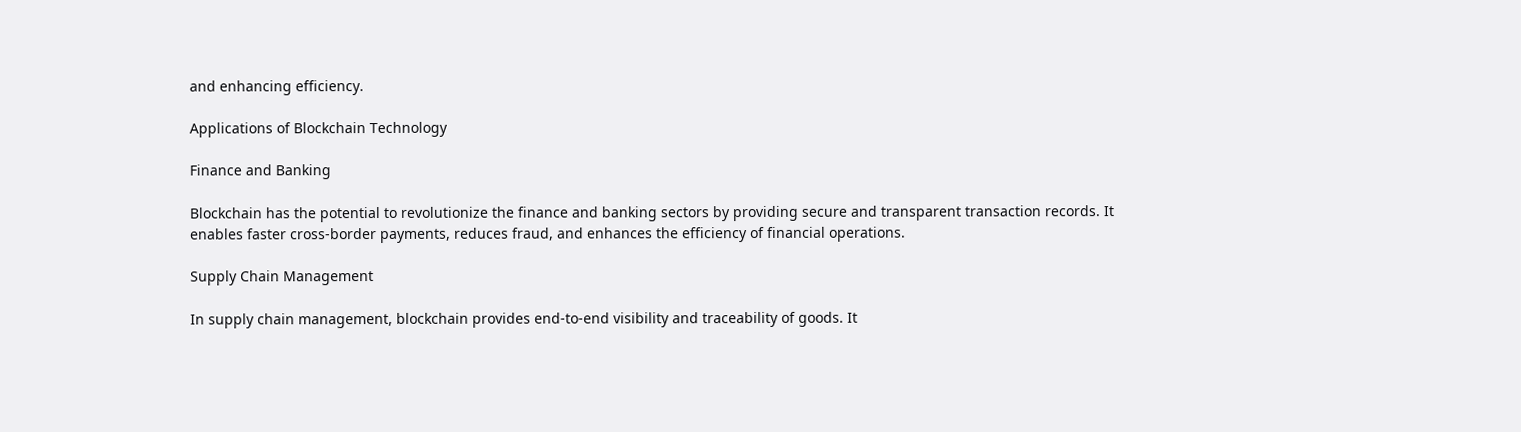and enhancing efficiency.

Applications of Blockchain Technology

Finance and Banking

Blockchain has the potential to revolutionize the finance and banking sectors by providing secure and transparent transaction records. It enables faster cross-border payments, reduces fraud, and enhances the efficiency of financial operations.

Supply Chain Management

In supply chain management, blockchain provides end-to-end visibility and traceability of goods. It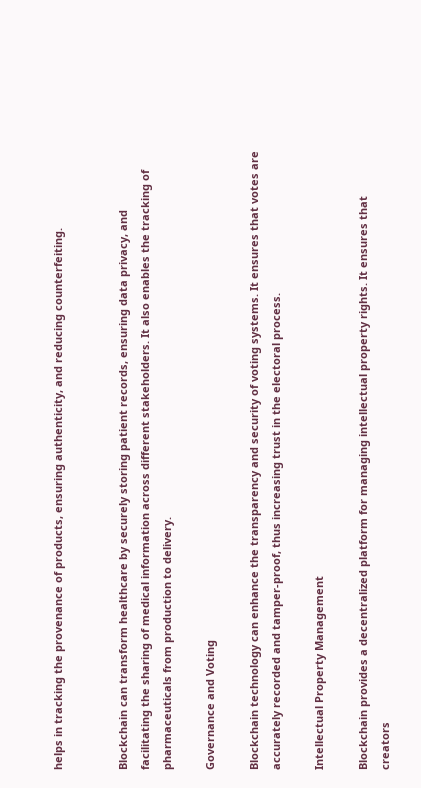helps in tracking the provenance of products, ensuring authenticity, and reducing counterfeiting.


Blockchain can transform healthcare by securely storing patient records, ensuring data privacy, and facilitating the sharing of medical information across different stakeholders. It also enables the tracking of pharmaceuticals from production to delivery.

Governance and Voting

Blockchain technology can enhance the transparency and security of voting systems. It ensures that votes are accurately recorded and tamper-proof, thus increasing trust in the electoral process.

Intellectual Property Management

Blockchain provides a decentralized platform for managing intellectual property rights. It ensures that creators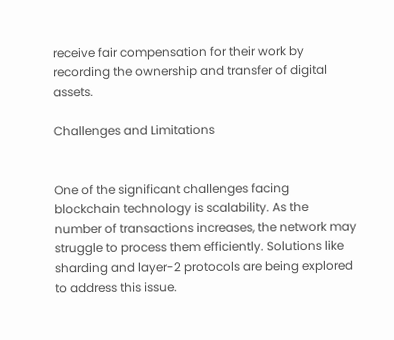receive fair compensation for their work by recording the ownership and transfer of digital assets.

Challenges and Limitations


One of the significant challenges facing blockchain technology is scalability. As the number of transactions increases, the network may struggle to process them efficiently. Solutions like sharding and layer-2 protocols are being explored to address this issue.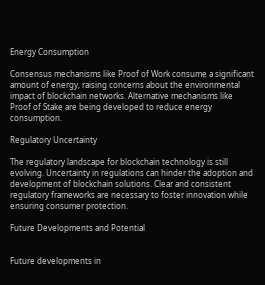Energy Consumption

Consensus mechanisms like Proof of Work consume a significant amount of energy, raising concerns about the environmental impact of blockchain networks. Alternative mechanisms like Proof of Stake are being developed to reduce energy consumption.

Regulatory Uncertainty

The regulatory landscape for blockchain technology is still evolving. Uncertainty in regulations can hinder the adoption and development of blockchain solutions. Clear and consistent regulatory frameworks are necessary to foster innovation while ensuring consumer protection.

Future Developments and Potential


Future developments in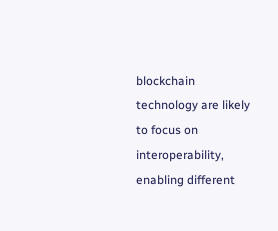blockchain technology are likely to focus on interoperability, enabling different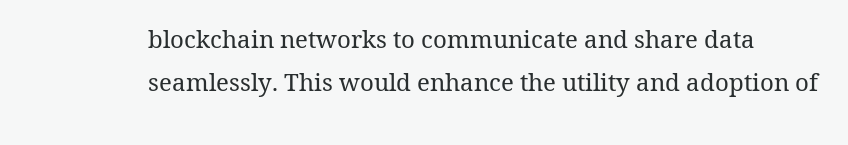blockchain networks to communicate and share data seamlessly. This would enhance the utility and adoption of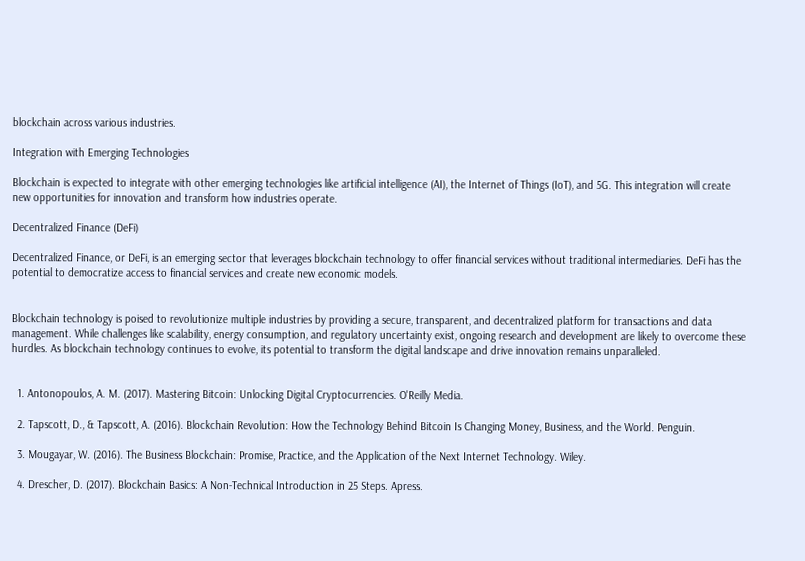blockchain across various industries.

Integration with Emerging Technologies

Blockchain is expected to integrate with other emerging technologies like artificial intelligence (AI), the Internet of Things (IoT), and 5G. This integration will create new opportunities for innovation and transform how industries operate.

Decentralized Finance (DeFi)

Decentralized Finance, or DeFi, is an emerging sector that leverages blockchain technology to offer financial services without traditional intermediaries. DeFi has the potential to democratize access to financial services and create new economic models.


Blockchain technology is poised to revolutionize multiple industries by providing a secure, transparent, and decentralized platform for transactions and data management. While challenges like scalability, energy consumption, and regulatory uncertainty exist, ongoing research and development are likely to overcome these hurdles. As blockchain technology continues to evolve, its potential to transform the digital landscape and drive innovation remains unparalleled.


  1. Antonopoulos, A. M. (2017). Mastering Bitcoin: Unlocking Digital Cryptocurrencies. O'Reilly Media.

  2. Tapscott, D., & Tapscott, A. (2016). Blockchain Revolution: How the Technology Behind Bitcoin Is Changing Money, Business, and the World. Penguin.

  3. Mougayar, W. (2016). The Business Blockchain: Promise, Practice, and the Application of the Next Internet Technology. Wiley.

  4. Drescher, D. (2017). Blockchain Basics: A Non-Technical Introduction in 25 Steps. Apress.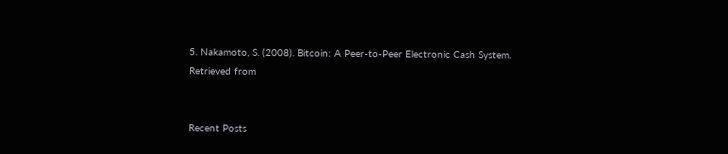5. Nakamoto, S. (2008). Bitcoin: A Peer-to-Peer Electronic Cash System. Retrieved from


Recent Posts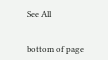See All


bottom of page